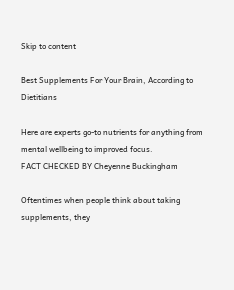Skip to content

Best Supplements For Your Brain, According to Dietitians

Here are experts go-to nutrients for anything from mental wellbeing to improved focus.
FACT CHECKED BY Cheyenne Buckingham

Oftentimes when people think about taking supplements, they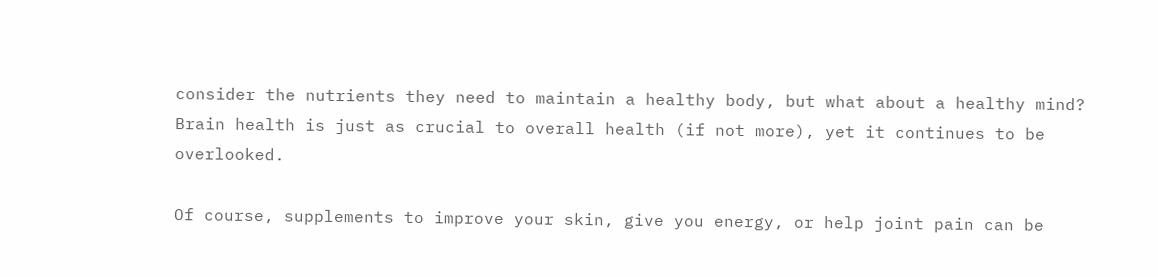consider the nutrients they need to maintain a healthy body, but what about a healthy mind? Brain health is just as crucial to overall health (if not more), yet it continues to be overlooked.

Of course, supplements to improve your skin, give you energy, or help joint pain can be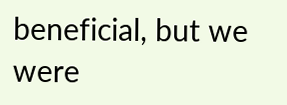beneficial, but we were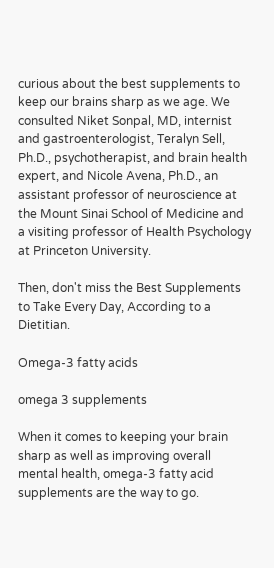curious about the best supplements to keep our brains sharp as we age. We consulted Niket Sonpal, MD, internist and gastroenterologist, Teralyn Sell, Ph.D., psychotherapist, and brain health expert, and Nicole Avena, Ph.D., an assistant professor of neuroscience at the Mount Sinai School of Medicine and a visiting professor of Health Psychology at Princeton University.

Then, don't miss the Best Supplements to Take Every Day, According to a Dietitian.

Omega-3 fatty acids

omega 3 supplements

When it comes to keeping your brain sharp as well as improving overall mental health, omega-3 fatty acid supplements are the way to go.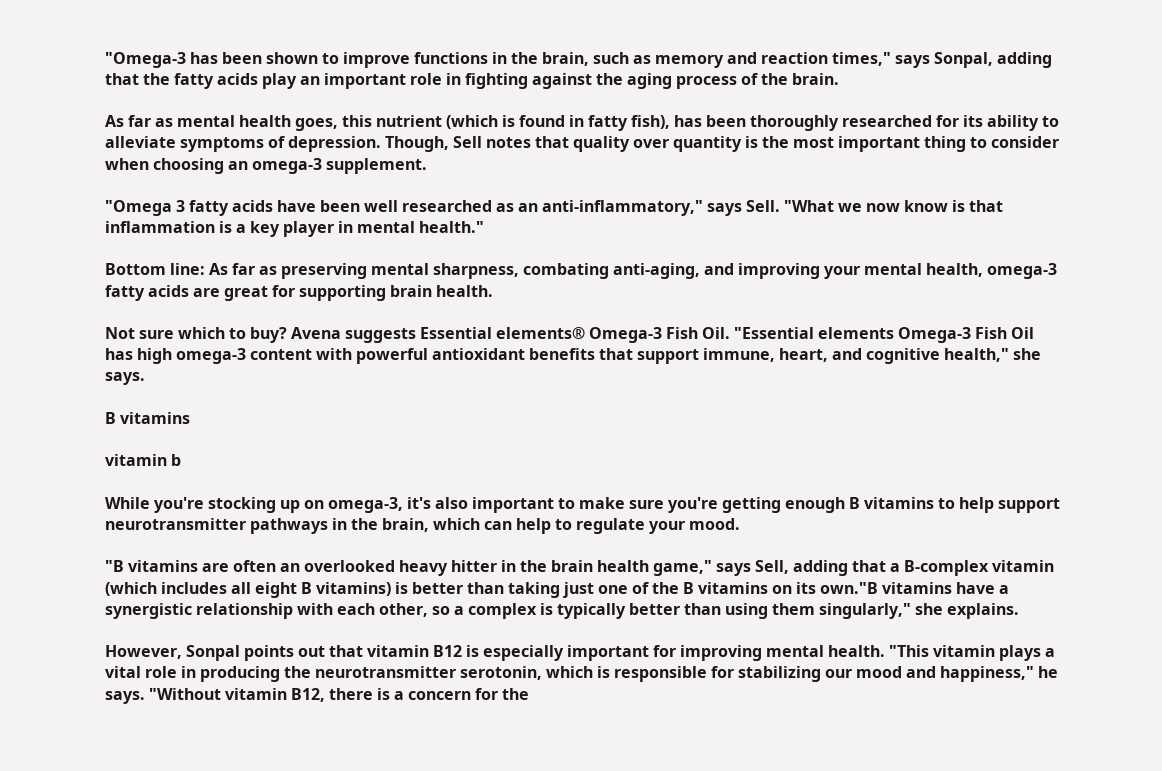"Omega-3 has been shown to improve functions in the brain, such as memory and reaction times," says Sonpal, adding that the fatty acids play an important role in fighting against the aging process of the brain.

As far as mental health goes, this nutrient (which is found in fatty fish), has been thoroughly researched for its ability to alleviate symptoms of depression. Though, Sell notes that quality over quantity is the most important thing to consider when choosing an omega-3 supplement.

"Omega 3 fatty acids have been well researched as an anti-inflammatory," says Sell. "What we now know is that inflammation is a key player in mental health."

Bottom line: As far as preserving mental sharpness, combating anti-aging, and improving your mental health, omega-3 fatty acids are great for supporting brain health.

Not sure which to buy? Avena suggests Essential elements® Omega-3 Fish Oil. "Essential elements Omega-3 Fish Oil has high omega-3 content with powerful antioxidant benefits that support immune, heart, and cognitive health," she says.

B vitamins

vitamin b

While you're stocking up on omega-3, it's also important to make sure you're getting enough B vitamins to help support neurotransmitter pathways in the brain, which can help to regulate your mood.

"B vitamins are often an overlooked heavy hitter in the brain health game," says Sell, adding that a B-complex vitamin (which includes all eight B vitamins) is better than taking just one of the B vitamins on its own."B vitamins have a synergistic relationship with each other, so a complex is typically better than using them singularly," she explains.

However, Sonpal points out that vitamin B12 is especially important for improving mental health. "This vitamin plays a vital role in producing the neurotransmitter serotonin, which is responsible for stabilizing our mood and happiness," he says. "Without vitamin B12, there is a concern for the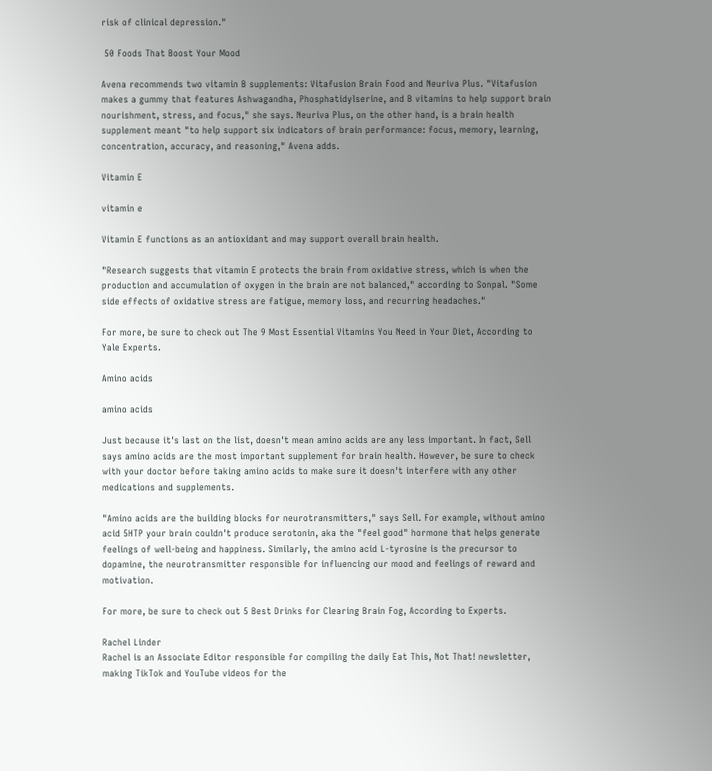risk of clinical depression."

 50 Foods That Boost Your Mood

Avena recommends two vitamin B supplements: Vitafusion Brain Food and Neuriva Plus. "Vitafusion makes a gummy that features Ashwagandha, Phosphatidylserine, and B vitamins to help support brain nourishment, stress, and focus," she says. Neuriva Plus, on the other hand, is a brain health supplement meant "to help support six indicators of brain performance: focus, memory, learning, concentration, accuracy, and reasoning," Avena adds.

Vitamin E

vitamin e

Vitamin E functions as an antioxidant and may support overall brain health.

"Research suggests that vitamin E protects the brain from oxidative stress, which is when the production and accumulation of oxygen in the brain are not balanced," according to Sonpal. "Some side effects of oxidative stress are fatigue, memory loss, and recurring headaches."

For more, be sure to check out The 9 Most Essential Vitamins You Need in Your Diet, According to Yale Experts.

Amino acids

amino acids

Just because it's last on the list, doesn't mean amino acids are any less important. In fact, Sell says amino acids are the most important supplement for brain health. However, be sure to check with your doctor before taking amino acids to make sure it doesn't interfere with any other medications and supplements.

"Amino acids are the building blocks for neurotransmitters," says Sell. For example, without amino acid 5HTP your brain couldn't produce serotonin, aka the "feel good" hormone that helps generate feelings of well-being and happiness. Similarly, the amino acid L-tyrosine is the precursor to dopamine, the neurotransmitter responsible for influencing our mood and feelings of reward and motivation.

For more, be sure to check out 5 Best Drinks for Clearing Brain Fog, According to Experts.

Rachel Linder
Rachel is an Associate Editor responsible for compiling the daily Eat This, Not That! newsletter, making TikTok and YouTube videos for the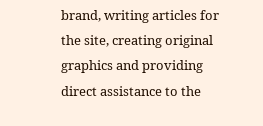brand, writing articles for the site, creating original graphics and providing direct assistance to the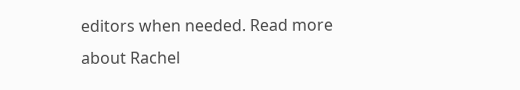editors when needed. Read more about Rachel